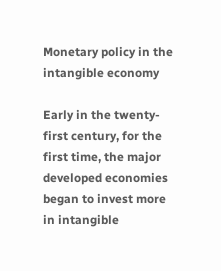Monetary policy in the intangible economy

Early in the twenty-first century, for the first time, the major developed economies began to invest more in intangible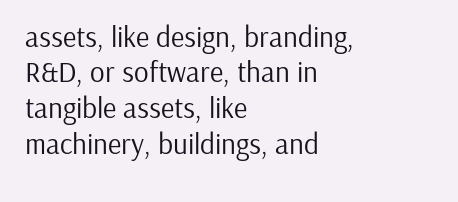assets, like design, branding, R&D, or software, than in tangible assets, like machinery, buildings, and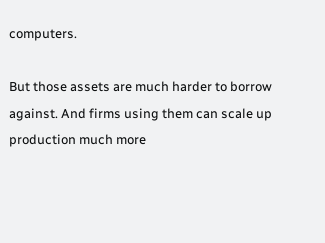computers.

But those assets are much harder to borrow against. And firms using them can scale up production much more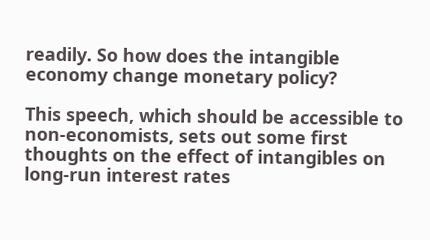readily. So how does the intangible economy change monetary policy?

This speech, which should be accessible to non-economists, sets out some first thoughts on the effect of intangibles on long-run interest rates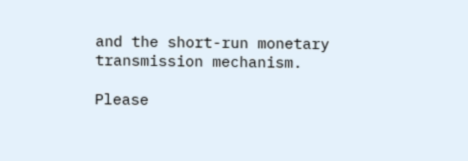and the short-run monetary transmission mechanism.

Please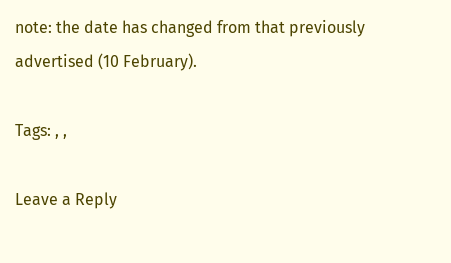note: the date has changed from that previously advertised (10 February).

Tags: , ,

Leave a Reply